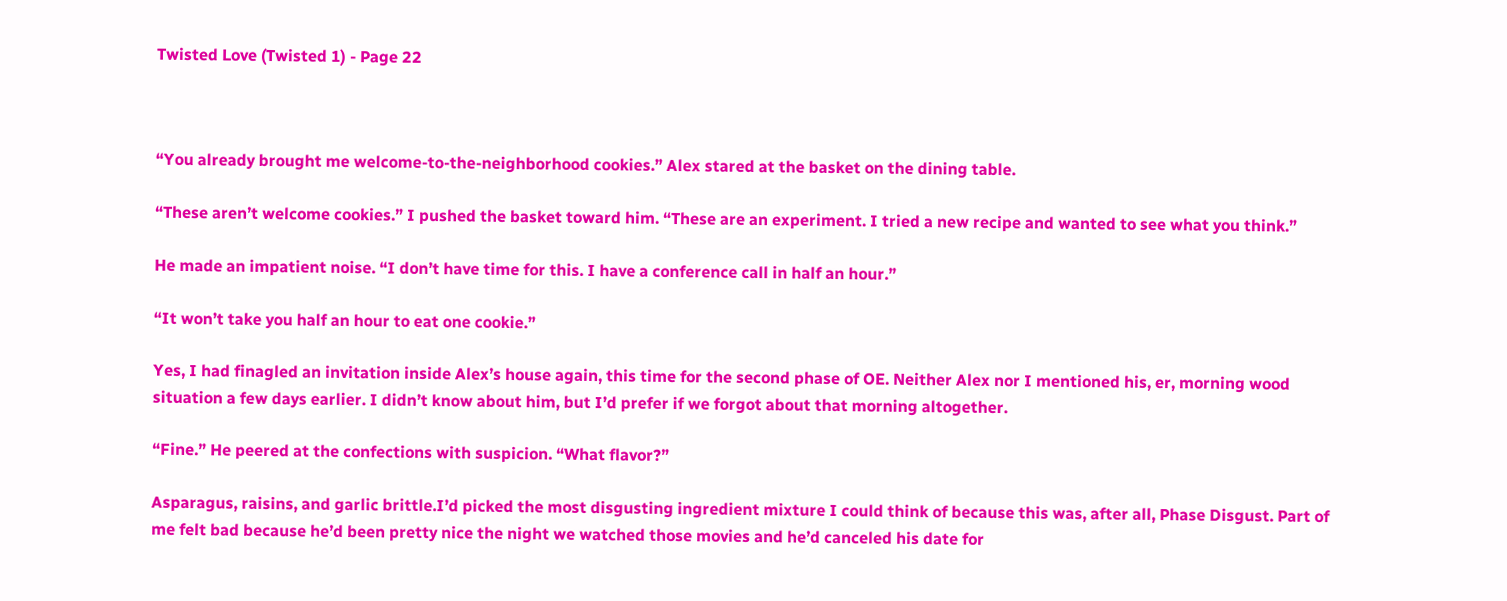Twisted Love (Twisted 1) - Page 22



“You already brought me welcome-to-the-neighborhood cookies.” Alex stared at the basket on the dining table.

“These aren’t welcome cookies.” I pushed the basket toward him. “These are an experiment. I tried a new recipe and wanted to see what you think.”

He made an impatient noise. “I don’t have time for this. I have a conference call in half an hour.”

“It won’t take you half an hour to eat one cookie.”

Yes, I had finagled an invitation inside Alex’s house again, this time for the second phase of OE. Neither Alex nor I mentioned his, er, morning wood situation a few days earlier. I didn’t know about him, but I’d prefer if we forgot about that morning altogether.

“Fine.” He peered at the confections with suspicion. “What flavor?”

Asparagus, raisins, and garlic brittle.I’d picked the most disgusting ingredient mixture I could think of because this was, after all, Phase Disgust. Part of me felt bad because he’d been pretty nice the night we watched those movies and he’d canceled his date for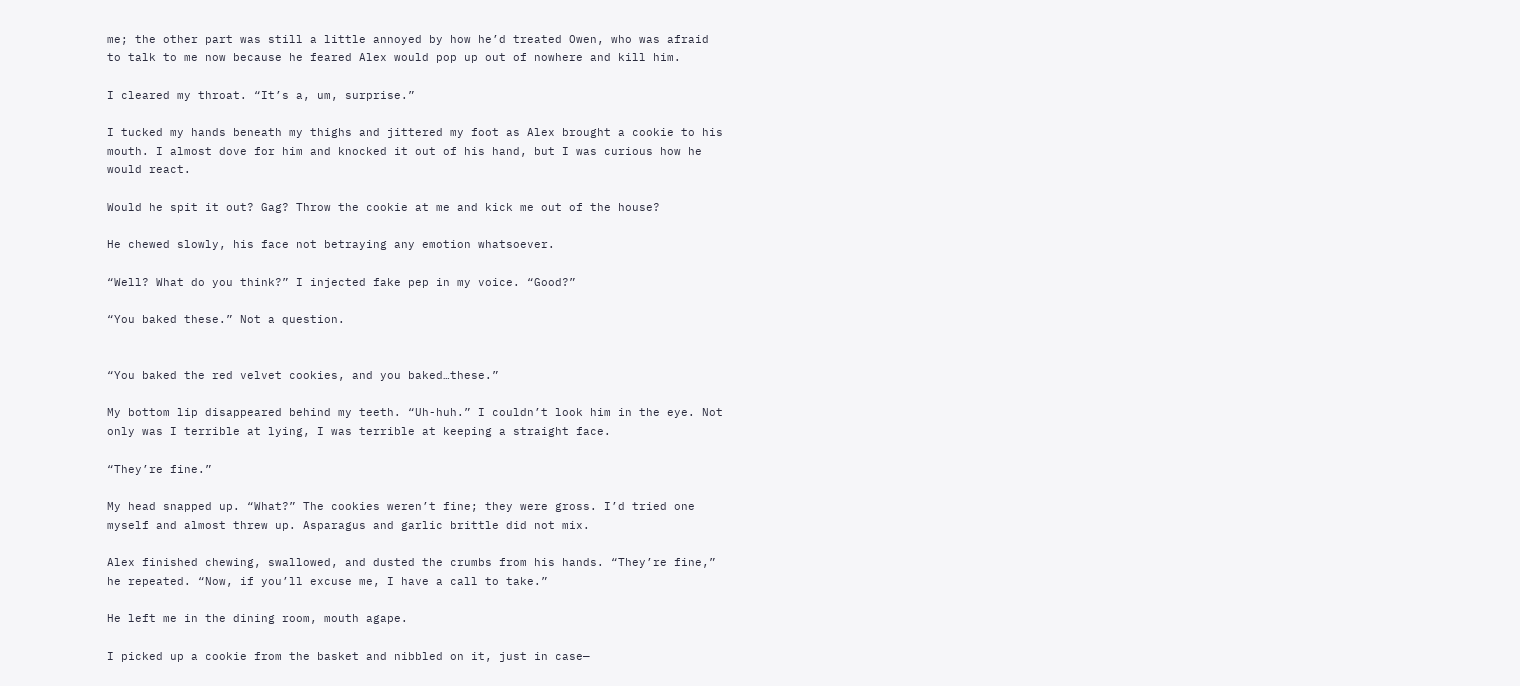me; the other part was still a little annoyed by how he’d treated Owen, who was afraid to talk to me now because he feared Alex would pop up out of nowhere and kill him.

I cleared my throat. “It’s a, um, surprise.”

I tucked my hands beneath my thighs and jittered my foot as Alex brought a cookie to his mouth. I almost dove for him and knocked it out of his hand, but I was curious how he would react.

Would he spit it out? Gag? Throw the cookie at me and kick me out of the house?

He chewed slowly, his face not betraying any emotion whatsoever.

“Well? What do you think?” I injected fake pep in my voice. “Good?”

“You baked these.” Not a question.


“You baked the red velvet cookies, and you baked…these.”

My bottom lip disappeared behind my teeth. “Uh-huh.” I couldn’t look him in the eye. Not only was I terrible at lying, I was terrible at keeping a straight face.

“They’re fine.”

My head snapped up. “What?” The cookies weren’t fine; they were gross. I’d tried one myself and almost threw up. Asparagus and garlic brittle did not mix.

Alex finished chewing, swallowed, and dusted the crumbs from his hands. “They’re fine,” he repeated. “Now, if you’ll excuse me, I have a call to take.”

He left me in the dining room, mouth agape.

I picked up a cookie from the basket and nibbled on it, just in case—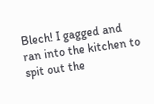Blech! I gagged and ran into the kitchen to spit out the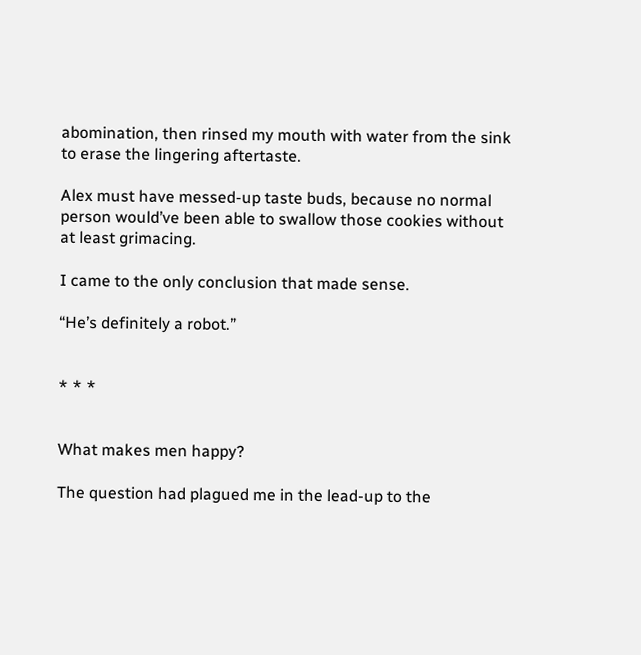abomination, then rinsed my mouth with water from the sink to erase the lingering aftertaste.

Alex must have messed-up taste buds, because no normal person would’ve been able to swallow those cookies without at least grimacing.

I came to the only conclusion that made sense.

“He’s definitely a robot.”


* * *


What makes men happy?

The question had plagued me in the lead-up to the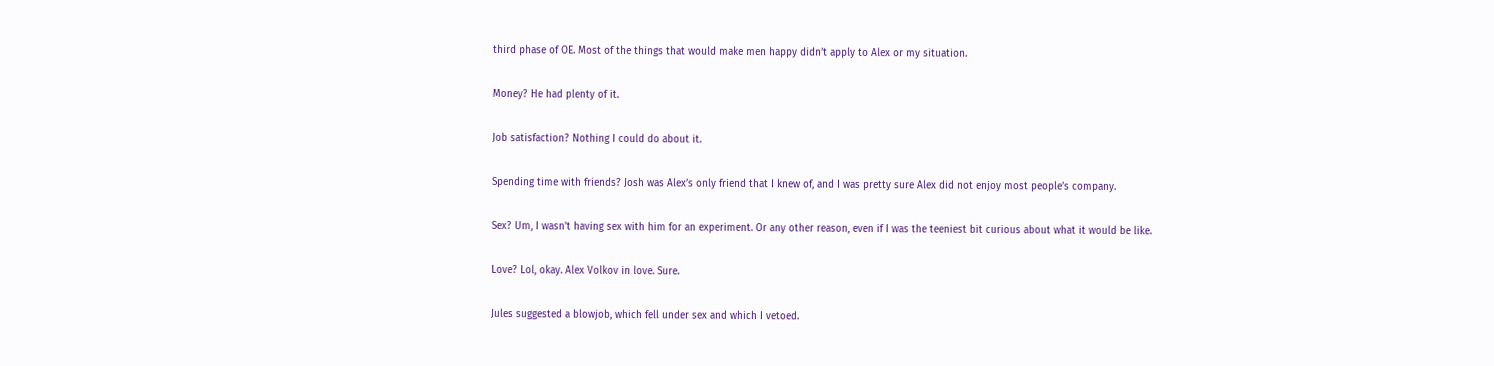third phase of OE. Most of the things that would make men happy didn’t apply to Alex or my situation.

Money? He had plenty of it.

Job satisfaction? Nothing I could do about it.

Spending time with friends? Josh was Alex’s only friend that I knew of, and I was pretty sure Alex did not enjoy most people’s company.

Sex? Um, I wasn’t having sex with him for an experiment. Or any other reason, even if I was the teeniest bit curious about what it would be like.

Love? Lol, okay. Alex Volkov in love. Sure.

Jules suggested a blowjob, which fell under sex and which I vetoed.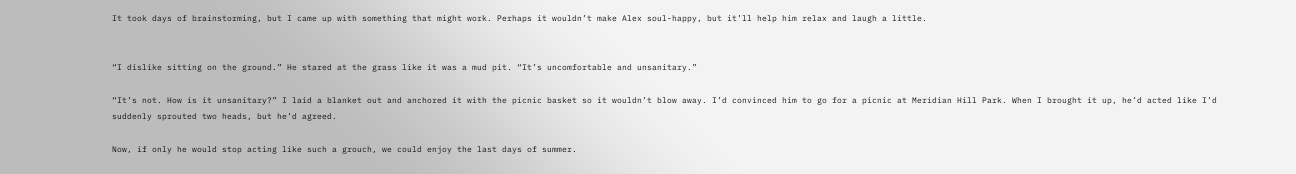It took days of brainstorming, but I came up with something that might work. Perhaps it wouldn’t make Alex soul-happy, but it’ll help him relax and laugh a little.


“I dislike sitting on the ground.” He stared at the grass like it was a mud pit. “It’s uncomfortable and unsanitary.”

“It’s not. How is it unsanitary?” I laid a blanket out and anchored it with the picnic basket so it wouldn’t blow away. I’d convinced him to go for a picnic at Meridian Hill Park. When I brought it up, he’d acted like I’d suddenly sprouted two heads, but he’d agreed.

Now, if only he would stop acting like such a grouch, we could enjoy the last days of summer.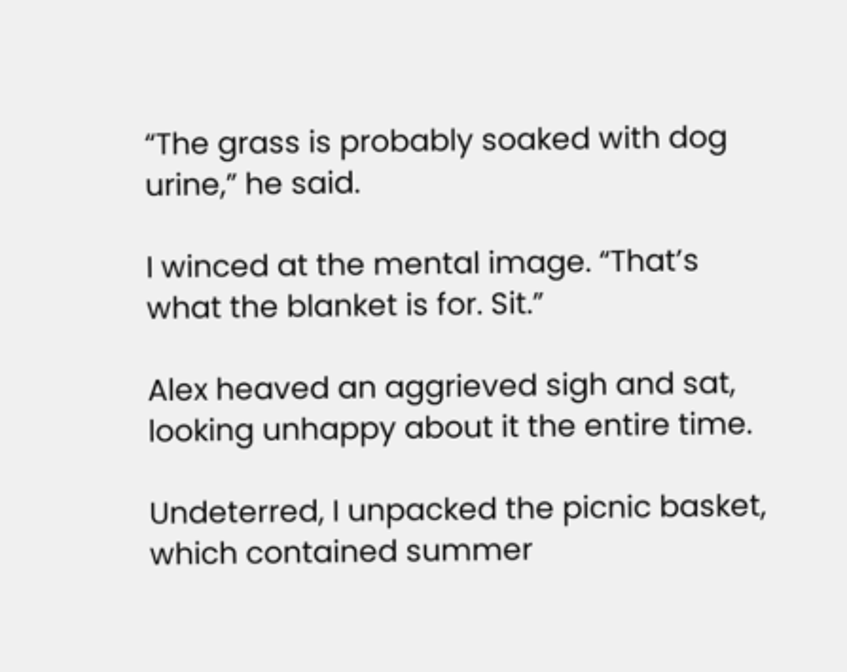“The grass is probably soaked with dog urine,” he said.

I winced at the mental image. “That’s what the blanket is for. Sit.”

Alex heaved an aggrieved sigh and sat, looking unhappy about it the entire time.

Undeterred, I unpacked the picnic basket, which contained summer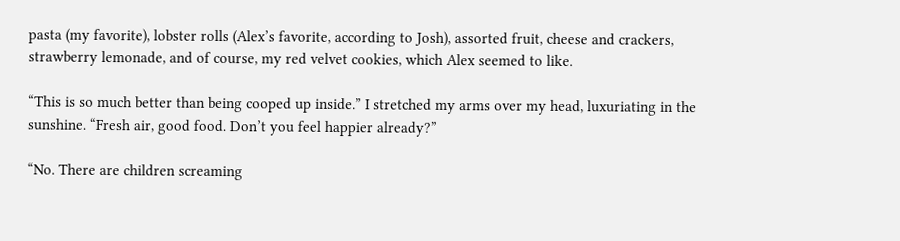pasta (my favorite), lobster rolls (Alex’s favorite, according to Josh), assorted fruit, cheese and crackers, strawberry lemonade, and of course, my red velvet cookies, which Alex seemed to like.

“This is so much better than being cooped up inside.” I stretched my arms over my head, luxuriating in the sunshine. “Fresh air, good food. Don’t you feel happier already?”

“No. There are children screaming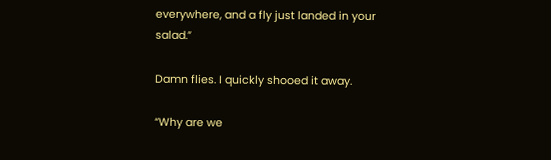everywhere, and a fly just landed in your salad.”

Damn flies. I quickly shooed it away.

“Why are we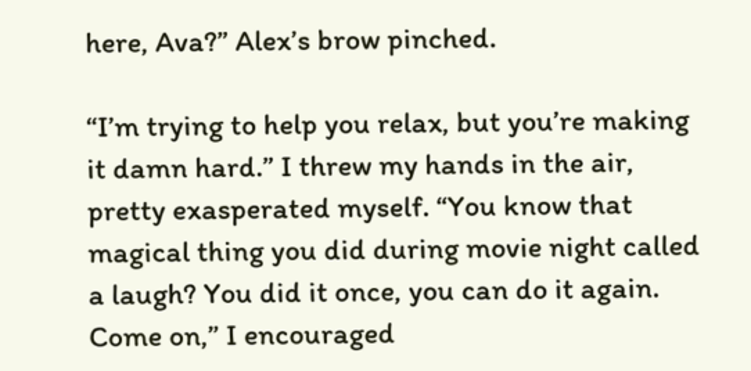here, Ava?” Alex’s brow pinched.

“I’m trying to help you relax, but you’re making it damn hard.” I threw my hands in the air, pretty exasperated myself. “You know that magical thing you did during movie night called a laugh? You did it once, you can do it again. Come on,” I encouraged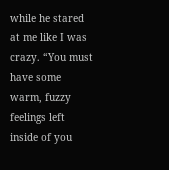while he stared at me like I was crazy. “You must have some warm, fuzzy feelings left inside of you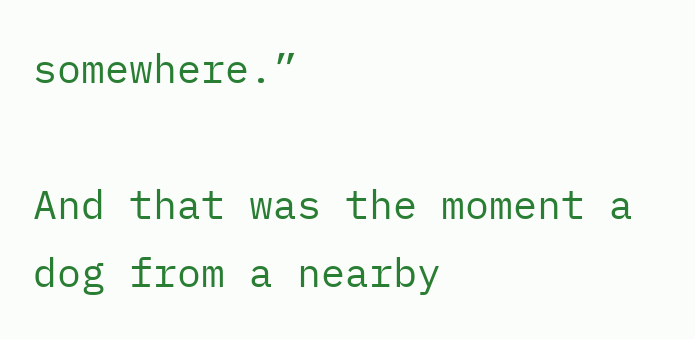somewhere.”

And that was the moment a dog from a nearby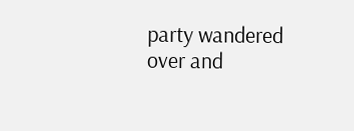party wandered over and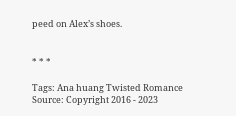peed on Alex’s shoes.


* * *

Tags: Ana huang Twisted Romance
Source: Copyright 2016 - 2023